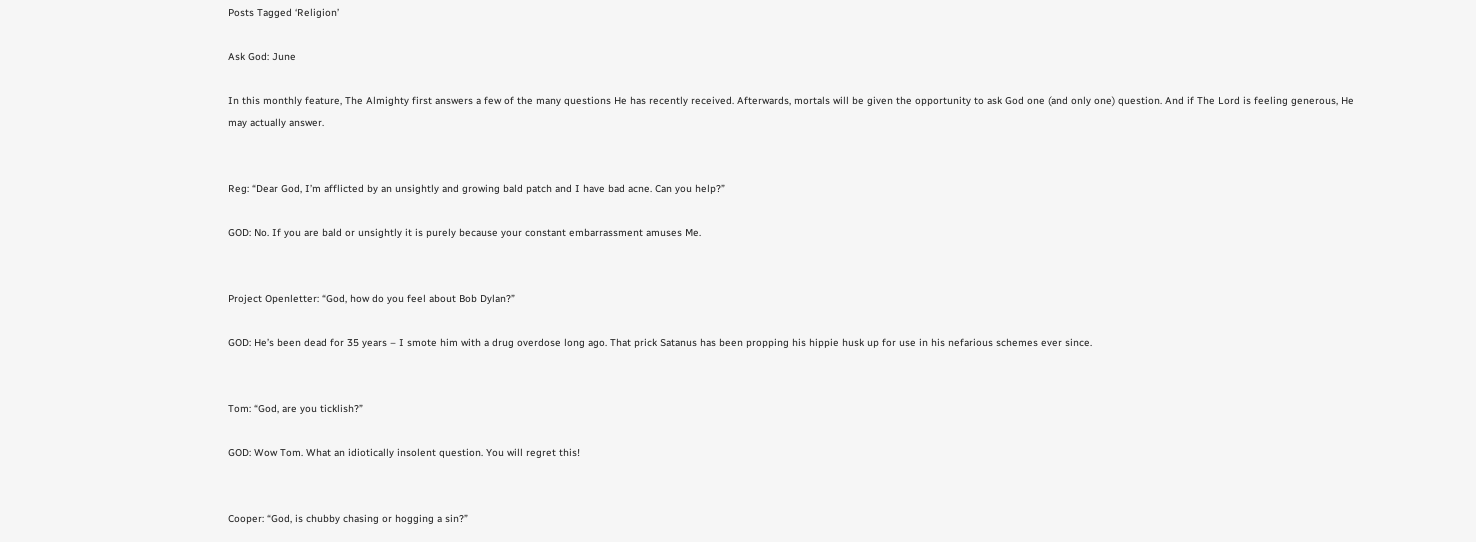Posts Tagged ‘Religion’

Ask God: June

In this monthly feature, The Almighty first answers a few of the many questions He has recently received. Afterwards, mortals will be given the opportunity to ask God one (and only one) question. And if The Lord is feeling generous, He may actually answer.


Reg: “Dear God, I’m afflicted by an unsightly and growing bald patch and I have bad acne. Can you help?”

GOD: No. If you are bald or unsightly it is purely because your constant embarrassment amuses Me.


Project Openletter: “God, how do you feel about Bob Dylan?”

GOD: He’s been dead for 35 years – I smote him with a drug overdose long ago. That prick Satanus has been propping his hippie husk up for use in his nefarious schemes ever since.


Tom: “God, are you ticklish?”

GOD: Wow Tom. What an idiotically insolent question. You will regret this!


Cooper: “God, is chubby chasing or hogging a sin?”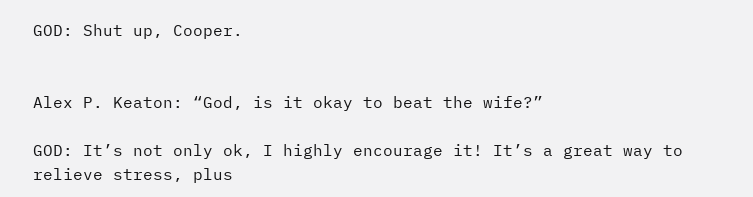GOD: Shut up, Cooper.


Alex P. Keaton: “God, is it okay to beat the wife?”

GOD: It’s not only ok, I highly encourage it! It’s a great way to relieve stress, plus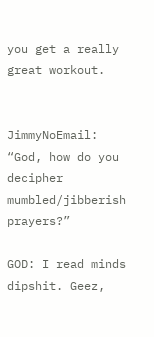you get a really great workout.


JimmyNoEmail: “God, how do you decipher mumbled/jibberish prayers?”

GOD: I read minds dipshit. Geez,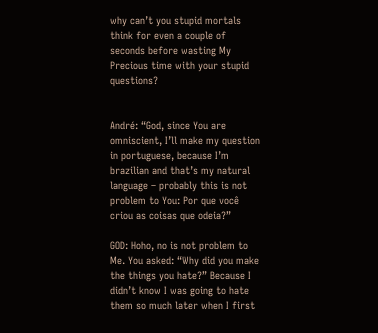why can’t you stupid mortals think for even a couple of seconds before wasting My Precious time with your stupid questions?


André: “God, since You are omniscient, I’ll make my question in portuguese, because I’m brazilian and that’s my natural language – probably this is not problem to You: Por que você criou as coisas que odeia?”

GOD: Hoho, no is not problem to Me. You asked: “Why did you make the things you hate?” Because I didn’t know I was going to hate them so much later when I first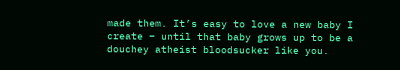made them. It’s easy to love a new baby I create – until that baby grows up to be a douchey atheist bloodsucker like you.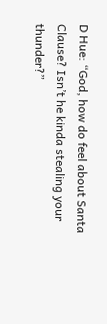D Hue: “God, how do feel about Santa Clause? Isn’t he kinda stealing your thunder?”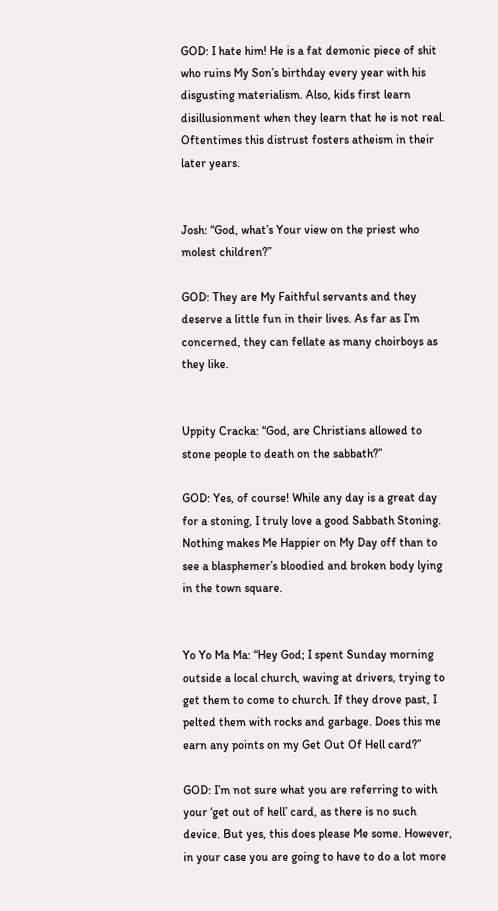GOD: I hate him! He is a fat demonic piece of shit who ruins My Son’s birthday every year with his disgusting materialism. Also, kids first learn disillusionment when they learn that he is not real. Oftentimes this distrust fosters atheism in their later years.


Josh: “God, what’s Your view on the priest who molest children?”

GOD: They are My Faithful servants and they deserve a little fun in their lives. As far as I’m concerned, they can fellate as many choirboys as they like.


Uppity Cracka: “God, are Christians allowed to stone people to death on the sabbath?”

GOD: Yes, of course! While any day is a great day for a stoning, I truly love a good Sabbath Stoning. Nothing makes Me Happier on My Day off than to see a blasphemer’s bloodied and broken body lying in the town square.


Yo Yo Ma Ma: “Hey God; I spent Sunday morning outside a local church, waving at drivers, trying to get them to come to church. If they drove past, I pelted them with rocks and garbage. Does this me earn any points on my Get Out Of Hell card?”

GOD: I’m not sure what you are referring to with your ‘get out of hell’ card, as there is no such device. But yes, this does please Me some. However, in your case you are going to have to do a lot more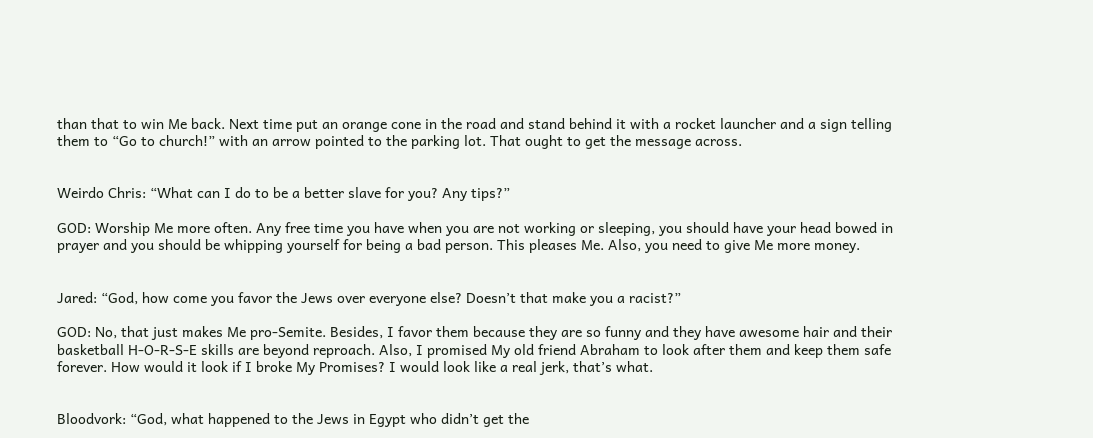than that to win Me back. Next time put an orange cone in the road and stand behind it with a rocket launcher and a sign telling them to “Go to church!” with an arrow pointed to the parking lot. That ought to get the message across.


Weirdo Chris: “What can I do to be a better slave for you? Any tips?”

GOD: Worship Me more often. Any free time you have when you are not working or sleeping, you should have your head bowed in prayer and you should be whipping yourself for being a bad person. This pleases Me. Also, you need to give Me more money.


Jared: “God, how come you favor the Jews over everyone else? Doesn’t that make you a racist?”

GOD: No, that just makes Me pro-Semite. Besides, I favor them because they are so funny and they have awesome hair and their basketball H-O-R-S-E skills are beyond reproach. Also, I promised My old friend Abraham to look after them and keep them safe forever. How would it look if I broke My Promises? I would look like a real jerk, that’s what.


Bloodvork: “God, what happened to the Jews in Egypt who didn’t get the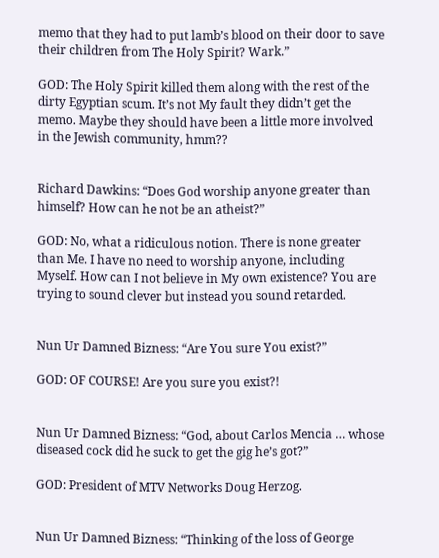memo that they had to put lamb’s blood on their door to save their children from The Holy Spirit? Wark.”

GOD: The Holy Spirit killed them along with the rest of the dirty Egyptian scum. It’s not My fault they didn’t get the memo. Maybe they should have been a little more involved in the Jewish community, hmm??


Richard Dawkins: “Does God worship anyone greater than himself? How can he not be an atheist?”

GOD: No, what a ridiculous notion. There is none greater than Me. I have no need to worship anyone, including Myself. How can I not believe in My own existence? You are trying to sound clever but instead you sound retarded.


Nun Ur Damned Bizness: “Are You sure You exist?”

GOD: OF COURSE! Are you sure you exist?!


Nun Ur Damned Bizness: “God, about Carlos Mencia … whose diseased cock did he suck to get the gig he’s got?”

GOD: President of MTV Networks Doug Herzog.


Nun Ur Damned Bizness: “Thinking of the loss of George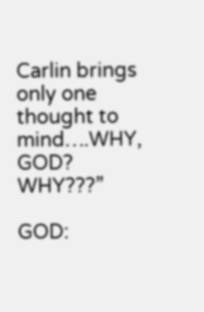Carlin brings only one thought to mind….WHY, GOD? WHY???”

GOD: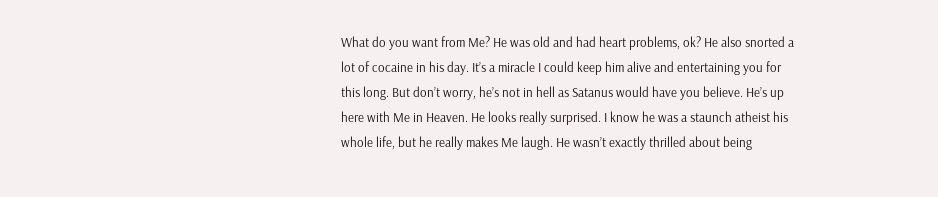What do you want from Me? He was old and had heart problems, ok? He also snorted a lot of cocaine in his day. It’s a miracle I could keep him alive and entertaining you for this long. But don’t worry, he’s not in hell as Satanus would have you believe. He’s up here with Me in Heaven. He looks really surprised. I know he was a staunch atheist his whole life, but he really makes Me laugh. He wasn’t exactly thrilled about being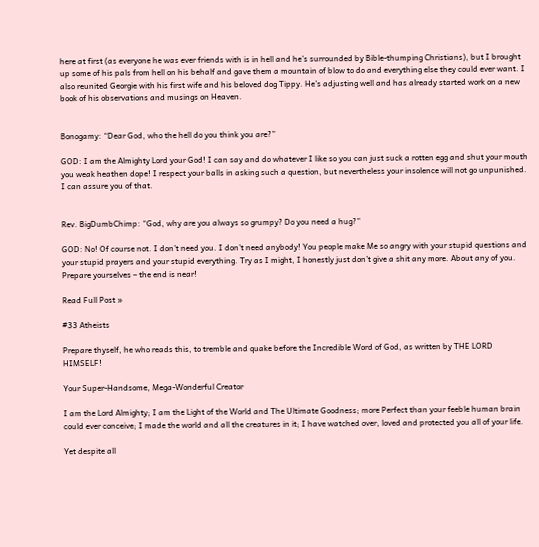here at first (as everyone he was ever friends with is in hell and he’s surrounded by Bible-thumping Christians), but I brought up some of his pals from hell on his behalf and gave them a mountain of blow to do and everything else they could ever want. I also reunited Georgie with his first wife and his beloved dog Tippy. He’s adjusting well and has already started work on a new book of his observations and musings on Heaven.


Bonogamy: “Dear God, who the hell do you think you are?”

GOD: I am the Almighty Lord your God! I can say and do whatever I like so you can just suck a rotten egg and shut your mouth you weak heathen dope! I respect your balls in asking such a question, but nevertheless your insolence will not go unpunished. I can assure you of that.


Rev. BigDumbChimp: “God, why are you always so grumpy? Do you need a hug?”

GOD: No! Of course not. I don’t need you. I don’t need anybody! You people make Me so angry with your stupid questions and your stupid prayers and your stupid everything. Try as I might, I honestly just don’t give a shit any more. About any of you. Prepare yourselves – the end is near!

Read Full Post »

#33 Atheists

Prepare thyself, he who reads this, to tremble and quake before the Incredible Word of God, as written by THE LORD HIMSELF!

Your Super-Handsome, Mega-Wonderful Creator

I am the Lord Almighty; I am the Light of the World and The Ultimate Goodness; more Perfect than your feeble human brain could ever conceive; I made the world and all the creatures in it; I have watched over, loved and protected you all of your life.

Yet despite all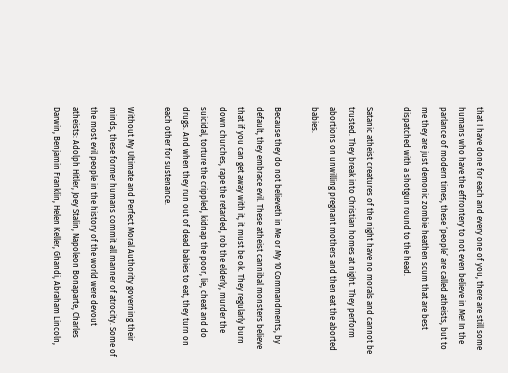that I have done for each and every one of you, there are still some humans who have the effrontery to not even believe in Me! In the parlance of modern times, these ‘people’ are called atheists, but to me they are just demonic zombie heathen scum that are best dispatched with a shotgun round to the head.

Satanic atheist creatures of the night have no morals and cannot be trusted. They break into Christian homes at night. They perform abortions on unwilling pregnant mothers and then eat the aborted babies.

Because they do not believeth in Me or My 10 Commandments, by default, they embrace evil. These atheist cannibal monsters believe that if you can get away with it, it must be ok. They regularly burn down churches, rape the retarded, rob the elderly, murder the suicidal, torture the crippled, kidnap the poor, lie, cheat and do drugs. And when they run out of dead babies to eat, they turn on each other for sustenance.

Without My Ultimate and Perfect Moral Authority governing their minds, these former humans commit all manner of atrocity. Some of the most evil people in the history of the world were devout atheists: Adolph Hitler, Joey Stalin, Napoleon Bonaparte, Charles Darwin, Benjamin Franklin, Helen Keller, Ghandi, Abraham Lincoln,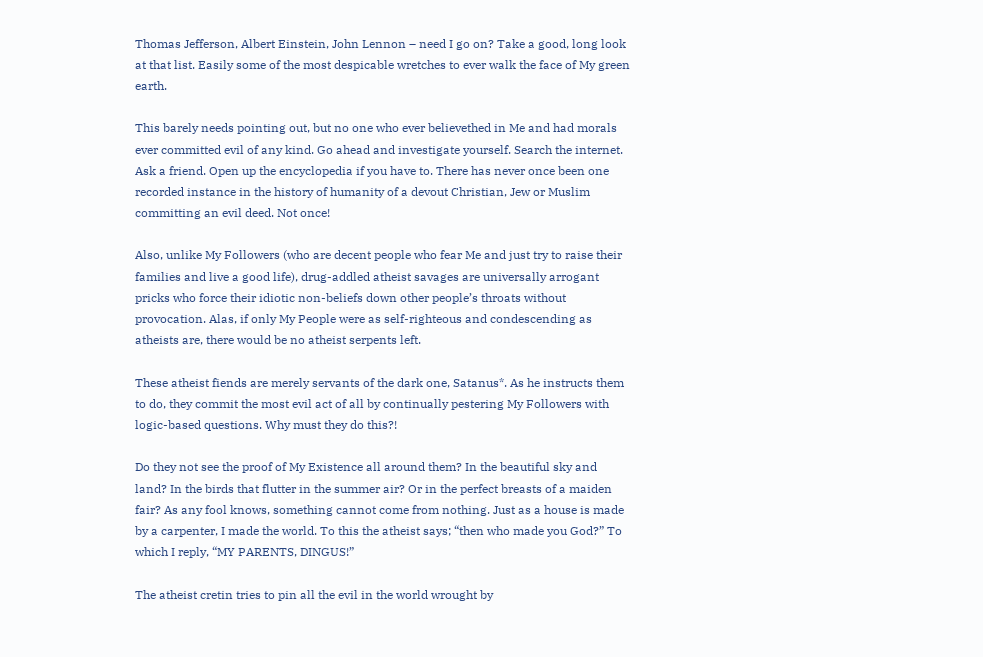Thomas Jefferson, Albert Einstein, John Lennon – need I go on? Take a good, long look at that list. Easily some of the most despicable wretches to ever walk the face of My green earth.

This barely needs pointing out, but no one who ever believethed in Me and had morals ever committed evil of any kind. Go ahead and investigate yourself. Search the internet. Ask a friend. Open up the encyclopedia if you have to. There has never once been one recorded instance in the history of humanity of a devout Christian, Jew or Muslim committing an evil deed. Not once!

Also, unlike My Followers (who are decent people who fear Me and just try to raise their families and live a good life), drug-addled atheist savages are universally arrogant pricks who force their idiotic non-beliefs down other people’s throats without provocation. Alas, if only My People were as self-righteous and condescending as atheists are, there would be no atheist serpents left.

These atheist fiends are merely servants of the dark one, Satanus*. As he instructs them to do, they commit the most evil act of all by continually pestering My Followers with logic-based questions. Why must they do this?!

Do they not see the proof of My Existence all around them? In the beautiful sky and land? In the birds that flutter in the summer air? Or in the perfect breasts of a maiden fair? As any fool knows, something cannot come from nothing. Just as a house is made by a carpenter, I made the world. To this the atheist says; “then who made you God?” To which I reply, “MY PARENTS, DINGUS!”

The atheist cretin tries to pin all the evil in the world wrought by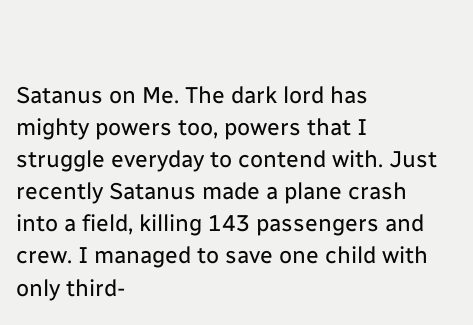Satanus on Me. The dark lord has mighty powers too, powers that I struggle everyday to contend with. Just recently Satanus made a plane crash into a field, killing 143 passengers and crew. I managed to save one child with only third-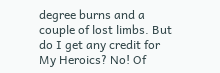degree burns and a couple of lost limbs. But do I get any credit for My Heroics? No! Of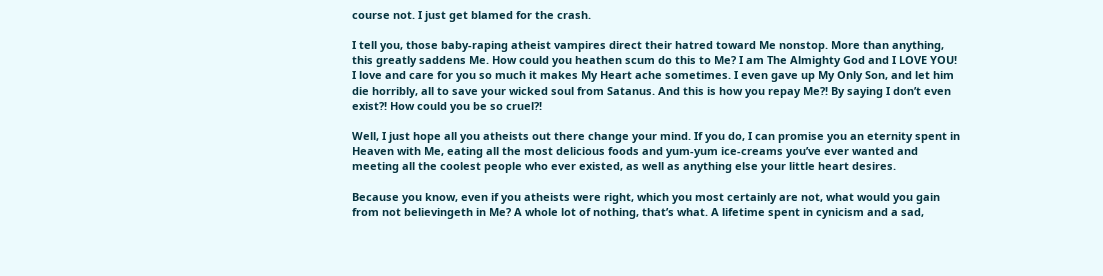course not. I just get blamed for the crash.

I tell you, those baby-raping atheist vampires direct their hatred toward Me nonstop. More than anything, this greatly saddens Me. How could you heathen scum do this to Me? I am The Almighty God and I LOVE YOU! I love and care for you so much it makes My Heart ache sometimes. I even gave up My Only Son, and let him die horribly, all to save your wicked soul from Satanus. And this is how you repay Me?! By saying I don’t even exist?! How could you be so cruel?!

Well, I just hope all you atheists out there change your mind. If you do, I can promise you an eternity spent in Heaven with Me, eating all the most delicious foods and yum-yum ice-creams you’ve ever wanted and meeting all the coolest people who ever existed, as well as anything else your little heart desires.

Because you know, even if you atheists were right, which you most certainly are not, what would you gain from not believingeth in Me? A whole lot of nothing, that’s what. A lifetime spent in cynicism and a sad,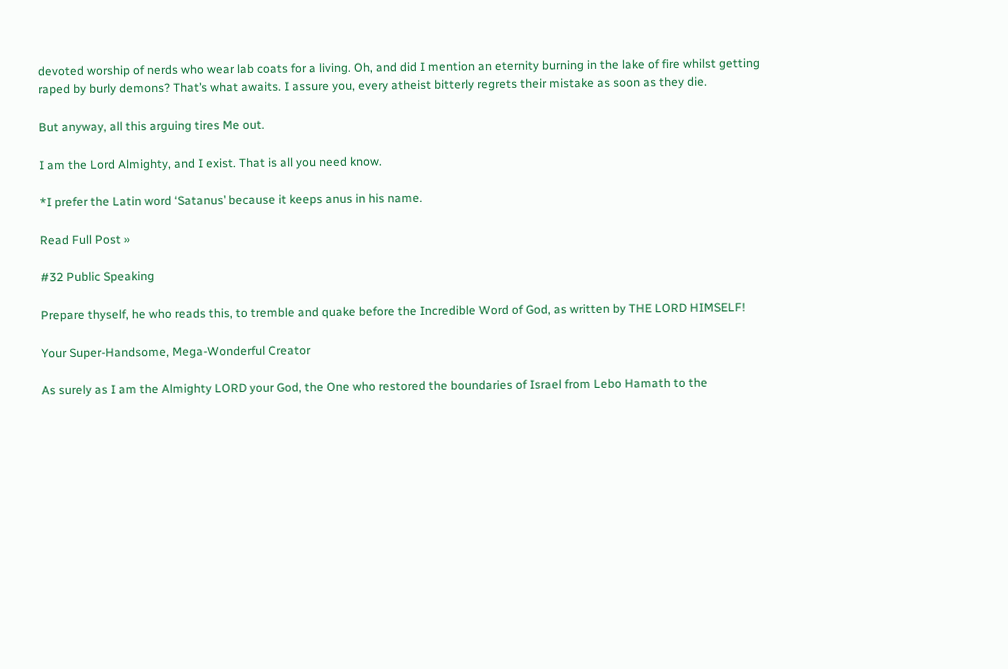devoted worship of nerds who wear lab coats for a living. Oh, and did I mention an eternity burning in the lake of fire whilst getting raped by burly demons? That’s what awaits. I assure you, every atheist bitterly regrets their mistake as soon as they die.

But anyway, all this arguing tires Me out.

I am the Lord Almighty, and I exist. That is all you need know.

*I prefer the Latin word ‘Satanus’ because it keeps anus in his name.

Read Full Post »

#32 Public Speaking

Prepare thyself, he who reads this, to tremble and quake before the Incredible Word of God, as written by THE LORD HIMSELF!

Your Super-Handsome, Mega-Wonderful Creator

As surely as I am the Almighty LORD your God, the One who restored the boundaries of Israel from Lebo Hamath to the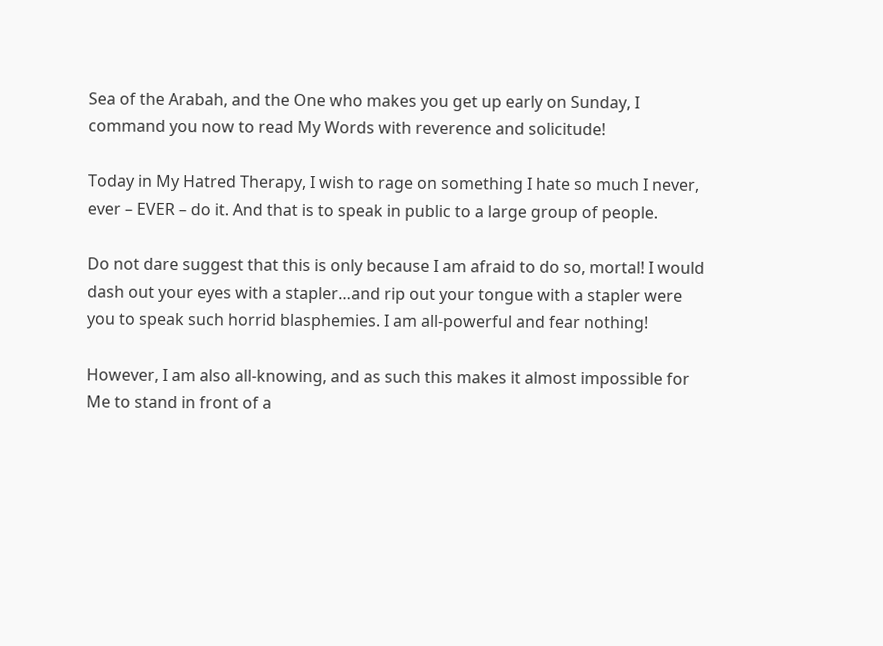Sea of the Arabah, and the One who makes you get up early on Sunday, I command you now to read My Words with reverence and solicitude!

Today in My Hatred Therapy, I wish to rage on something I hate so much I never, ever – EVER – do it. And that is to speak in public to a large group of people.

Do not dare suggest that this is only because I am afraid to do so, mortal! I would dash out your eyes with a stapler…and rip out your tongue with a stapler were you to speak such horrid blasphemies. I am all-powerful and fear nothing!

However, I am also all-knowing, and as such this makes it almost impossible for Me to stand in front of a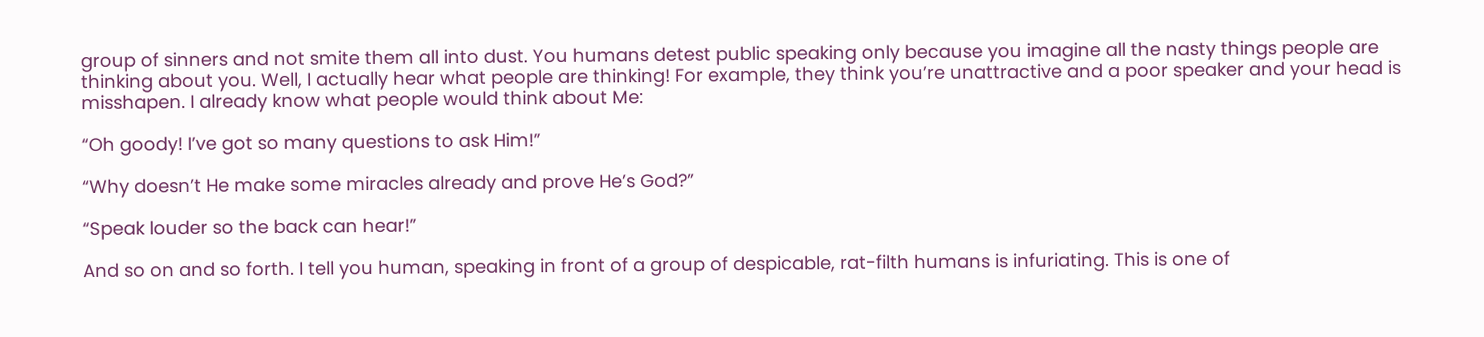group of sinners and not smite them all into dust. You humans detest public speaking only because you imagine all the nasty things people are thinking about you. Well, I actually hear what people are thinking! For example, they think you’re unattractive and a poor speaker and your head is misshapen. I already know what people would think about Me:

“Oh goody! I’ve got so many questions to ask Him!”

“Why doesn’t He make some miracles already and prove He’s God?”

“Speak louder so the back can hear!”

And so on and so forth. I tell you human, speaking in front of a group of despicable, rat-filth humans is infuriating. This is one of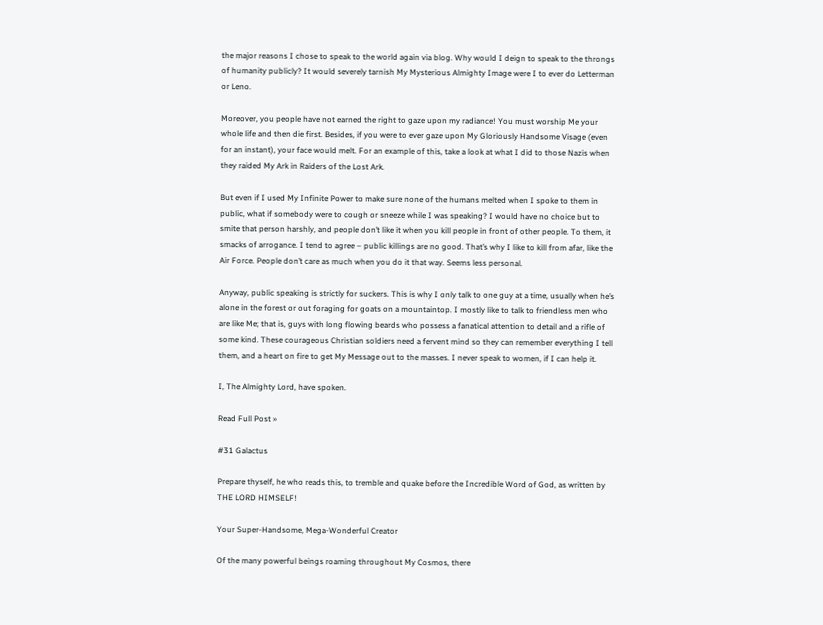the major reasons I chose to speak to the world again via blog. Why would I deign to speak to the throngs of humanity publicly? It would severely tarnish My Mysterious Almighty Image were I to ever do Letterman or Leno.

Moreover, you people have not earned the right to gaze upon my radiance! You must worship Me your whole life and then die first. Besides, if you were to ever gaze upon My Gloriously Handsome Visage (even for an instant), your face would melt. For an example of this, take a look at what I did to those Nazis when they raided My Ark in Raiders of the Lost Ark.

But even if I used My Infinite Power to make sure none of the humans melted when I spoke to them in public, what if somebody were to cough or sneeze while I was speaking? I would have no choice but to smite that person harshly, and people don’t like it when you kill people in front of other people. To them, it smacks of arrogance. I tend to agree – public killings are no good. That’s why I like to kill from afar, like the Air Force. People don’t care as much when you do it that way. Seems less personal.

Anyway, public speaking is strictly for suckers. This is why I only talk to one guy at a time, usually when he’s alone in the forest or out foraging for goats on a mountaintop. I mostly like to talk to friendless men who are like Me; that is, guys with long flowing beards who possess a fanatical attention to detail and a rifle of some kind. These courageous Christian soldiers need a fervent mind so they can remember everything I tell them, and a heart on fire to get My Message out to the masses. I never speak to women, if I can help it.

I, The Almighty Lord, have spoken.

Read Full Post »

#31 Galactus

Prepare thyself, he who reads this, to tremble and quake before the Incredible Word of God, as written by THE LORD HIMSELF!

Your Super-Handsome, Mega-Wonderful Creator

Of the many powerful beings roaming throughout My Cosmos, there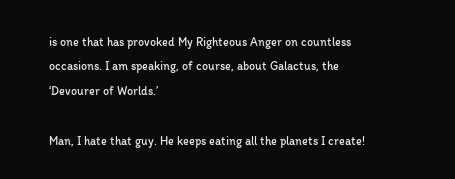is one that has provoked My Righteous Anger on countless occasions. I am speaking, of course, about Galactus, the ‘Devourer of Worlds.’

Man, I hate that guy. He keeps eating all the planets I create!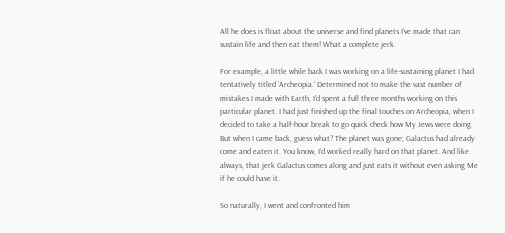All he does is float about the universe and find planets I’ve made that can sustain life and then eat them! What a complete jerk.

For example, a little while back I was working on a life-sustaining planet I had tentatively titled ‘Archeopia.’ Determined not to make the vast number of mistakes I made with Earth, I’d spent a full three months working on this particular planet. I had just finished up the final touches on Archeopia, when I decided to take a half-hour break to go quick check how My Jews were doing. But when I came back, guess what? The planet was gone; Galactus had already come and eaten it. You know, I’d worked really hard on that planet. And like always, that jerk Galactus comes along and just eats it without even asking Me if he could have it.

So naturally, I went and confronted him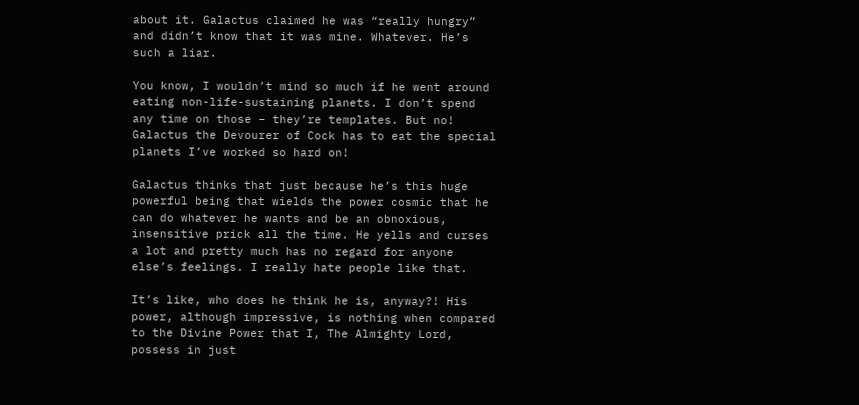about it. Galactus claimed he was “really hungry” and didn’t know that it was mine. Whatever. He’s such a liar.

You know, I wouldn’t mind so much if he went around eating non-life-sustaining planets. I don’t spend any time on those – they’re templates. But no! Galactus the Devourer of Cock has to eat the special planets I’ve worked so hard on!

Galactus thinks that just because he’s this huge powerful being that wields the power cosmic that he can do whatever he wants and be an obnoxious, insensitive prick all the time. He yells and curses a lot and pretty much has no regard for anyone else’s feelings. I really hate people like that.

It’s like, who does he think he is, anyway?! His power, although impressive, is nothing when compared to the Divine Power that I, The Almighty Lord, possess in just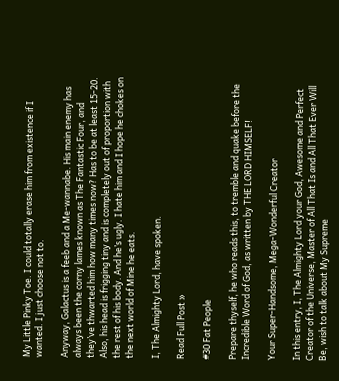My Little Pinky Toe. I could totally erase him from existence if I wanted. I just choose not to.

Anyway, Galactus is a feeb and a Me-wannabe. His main enemy has always been the corny lames known as The Fantastic Four, and they’ve thwarted him how many times now? Has to be at least 15-20. Also, his head is frigging tiny and is completely out of proportion with the rest of his body. And he’s ugly. I hate him and I hope he chokes on the next world of Mine he eats.

I, The Almighty Lord, have spoken.

Read Full Post »

#30 Fat People

Prepare thyself, he who reads this, to tremble and quake before the Incredible Word of God, as written by THE LORD HIMSELF!

Your Super-Handsome, Mega-Wonderful Creator

In this entry, I, The Almighty Lord your God, Awesome and Perfect Creator of the Universe, Master of All That Is and All That Ever Will Be, wish to talk about My Supreme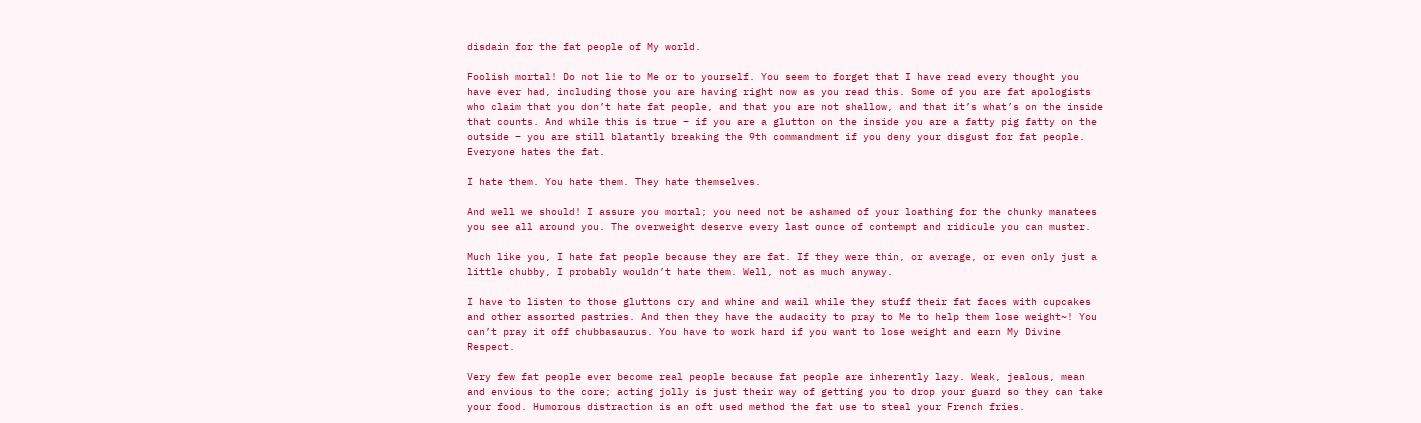disdain for the fat people of My world.

Foolish mortal! Do not lie to Me or to yourself. You seem to forget that I have read every thought you have ever had, including those you are having right now as you read this. Some of you are fat apologists who claim that you don’t hate fat people, and that you are not shallow, and that it’s what’s on the inside that counts. And while this is true – if you are a glutton on the inside you are a fatty pig fatty on the outside – you are still blatantly breaking the 9th commandment if you deny your disgust for fat people. Everyone hates the fat.

I hate them. You hate them. They hate themselves.

And well we should! I assure you mortal; you need not be ashamed of your loathing for the chunky manatees you see all around you. The overweight deserve every last ounce of contempt and ridicule you can muster.

Much like you, I hate fat people because they are fat. If they were thin, or average, or even only just a little chubby, I probably wouldn’t hate them. Well, not as much anyway.

I have to listen to those gluttons cry and whine and wail while they stuff their fat faces with cupcakes and other assorted pastries. And then they have the audacity to pray to Me to help them lose weight~! You can’t pray it off chubbasaurus. You have to work hard if you want to lose weight and earn My Divine Respect.

Very few fat people ever become real people because fat people are inherently lazy. Weak, jealous, mean and envious to the core; acting jolly is just their way of getting you to drop your guard so they can take your food. Humorous distraction is an oft used method the fat use to steal your French fries.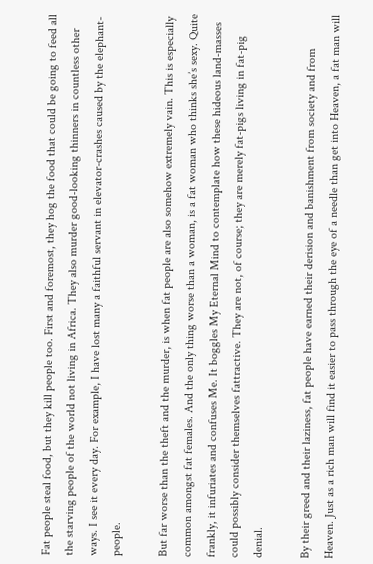Fat people steal food, but they kill people too. First and foremost, they hog the food that could be going to feed all the starving people of the world not living in Africa. They also murder good-looking thinners in countless other ways. I see it every day. For example, I have lost many a faithful servant in elevator-crashes caused by the elephant-people.

But far worse than the theft and the murder, is when fat people are also somehow extremely vain. This is especially common amongst fat females. And the only thing worse than a woman, is a fat woman who thinks she’s sexy. Quite frankly, it infuriates and confuses Me. It boggles My Eternal Mind to contemplate how these hideous land-masses could possibly consider themselves fattractive. They are not, of course; they are merely fat-pigs living in fat-pig denial.

By their greed and their laziness, fat people have earned their derision and banishment from society and from Heaven. Just as a rich man will find it easier to pass through the eye of a needle than get into Heaven, a fat man will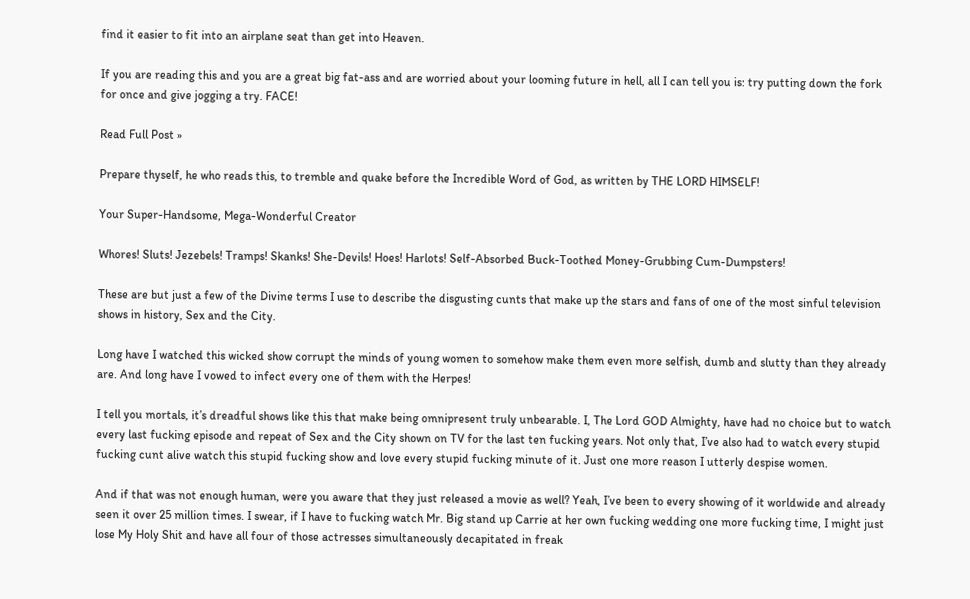find it easier to fit into an airplane seat than get into Heaven.

If you are reading this and you are a great big fat-ass and are worried about your looming future in hell, all I can tell you is: try putting down the fork for once and give jogging a try. FACE!

Read Full Post »

Prepare thyself, he who reads this, to tremble and quake before the Incredible Word of God, as written by THE LORD HIMSELF!

Your Super-Handsome, Mega-Wonderful Creator

Whores! Sluts! Jezebels! Tramps! Skanks! She-Devils! Hoes! Harlots! Self-Absorbed Buck-Toothed Money-Grubbing Cum-Dumpsters!

These are but just a few of the Divine terms I use to describe the disgusting cunts that make up the stars and fans of one of the most sinful television shows in history, Sex and the City.

Long have I watched this wicked show corrupt the minds of young women to somehow make them even more selfish, dumb and slutty than they already are. And long have I vowed to infect every one of them with the Herpes!

I tell you mortals, it’s dreadful shows like this that make being omnipresent truly unbearable. I, The Lord GOD Almighty, have had no choice but to watch every last fucking episode and repeat of Sex and the City shown on TV for the last ten fucking years. Not only that, I’ve also had to watch every stupid fucking cunt alive watch this stupid fucking show and love every stupid fucking minute of it. Just one more reason I utterly despise women.

And if that was not enough human, were you aware that they just released a movie as well? Yeah, I’ve been to every showing of it worldwide and already seen it over 25 million times. I swear, if I have to fucking watch Mr. Big stand up Carrie at her own fucking wedding one more fucking time, I might just lose My Holy Shit and have all four of those actresses simultaneously decapitated in freak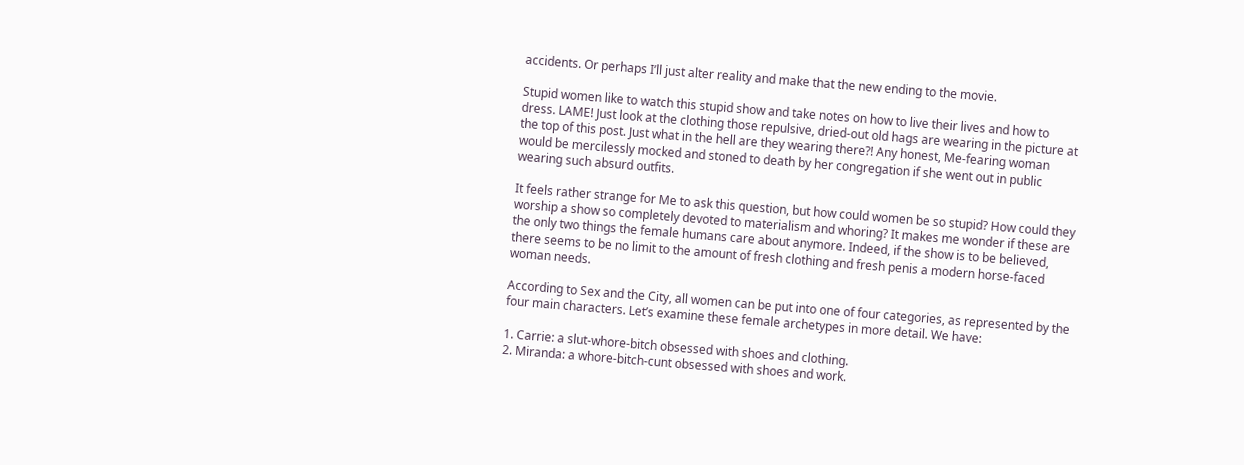accidents. Or perhaps I’ll just alter reality and make that the new ending to the movie.

Stupid women like to watch this stupid show and take notes on how to live their lives and how to dress. LAME! Just look at the clothing those repulsive, dried-out old hags are wearing in the picture at the top of this post. Just what in the hell are they wearing there?! Any honest, Me-fearing woman would be mercilessly mocked and stoned to death by her congregation if she went out in public wearing such absurd outfits.

It feels rather strange for Me to ask this question, but how could women be so stupid? How could they worship a show so completely devoted to materialism and whoring? It makes me wonder if these are the only two things the female humans care about anymore. Indeed, if the show is to be believed, there seems to be no limit to the amount of fresh clothing and fresh penis a modern horse-faced woman needs.

According to Sex and the City, all women can be put into one of four categories, as represented by the four main characters. Let’s examine these female archetypes in more detail. We have:

1. Carrie: a slut-whore-bitch obsessed with shoes and clothing.
2. Miranda: a whore-bitch-cunt obsessed with shoes and work.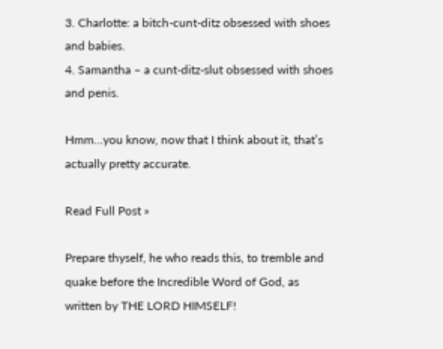3. Charlotte: a bitch-cunt-ditz obsessed with shoes and babies.
4. Samantha – a cunt-ditz-slut obsessed with shoes and penis.

Hmm…you know, now that I think about it, that’s actually pretty accurate.

Read Full Post »

Prepare thyself, he who reads this, to tremble and quake before the Incredible Word of God, as written by THE LORD HIMSELF!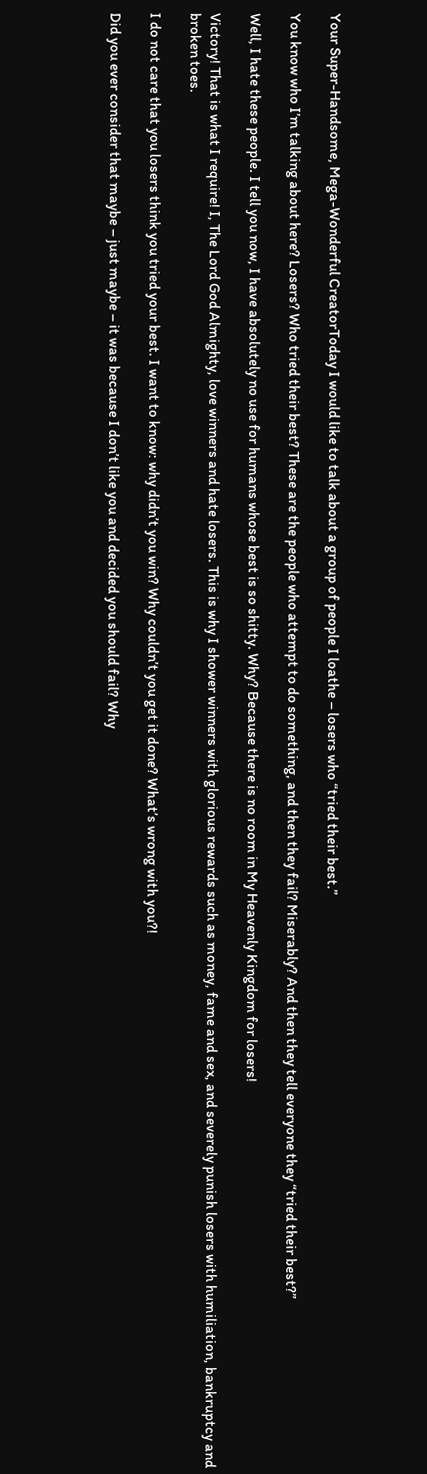Your Super-Handsome, Mega-Wonderful CreatorToday I would like to talk about a group of people I loathe – losers who “tried their best.”

You know who I’m talking about here? Losers? Who tried their best? These are the people who attempt to do something, and then they fail? Miserably? And then they tell everyone they “tried their best?”

Well, I hate these people. I tell you now, I have absolutely no use for humans whose best is so shitty. Why? Because there is no room in My Heavenly Kingdom for losers!

Victory! That is what I require! I, The Lord God Almighty, love winners and hate losers. This is why I shower winners with glorious rewards such as money, fame and sex, and severely punish losers with humiliation, bankruptcy and broken toes.

I do not care that you losers think you tried your best. I want to know: why didn’t you win? Why couldn’t you get it done? What’s wrong with you?!

Did you ever consider that maybe – just maybe – it was because I don’t like you and decided you should fail? Why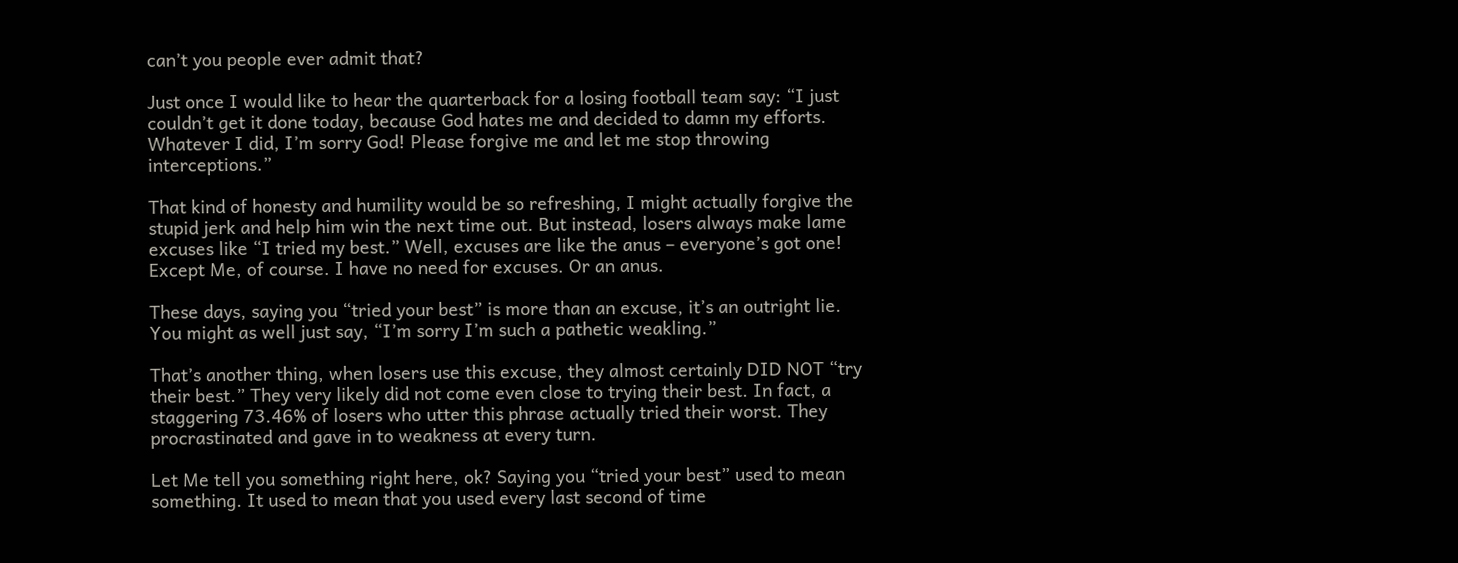can’t you people ever admit that?

Just once I would like to hear the quarterback for a losing football team say: “I just couldn’t get it done today, because God hates me and decided to damn my efforts. Whatever I did, I’m sorry God! Please forgive me and let me stop throwing interceptions.”

That kind of honesty and humility would be so refreshing, I might actually forgive the stupid jerk and help him win the next time out. But instead, losers always make lame excuses like “I tried my best.” Well, excuses are like the anus – everyone’s got one! Except Me, of course. I have no need for excuses. Or an anus.

These days, saying you “tried your best” is more than an excuse, it’s an outright lie. You might as well just say, “I’m sorry I’m such a pathetic weakling.”

That’s another thing, when losers use this excuse, they almost certainly DID NOT “try their best.” They very likely did not come even close to trying their best. In fact, a staggering 73.46% of losers who utter this phrase actually tried their worst. They procrastinated and gave in to weakness at every turn.

Let Me tell you something right here, ok? Saying you “tried your best” used to mean something. It used to mean that you used every last second of time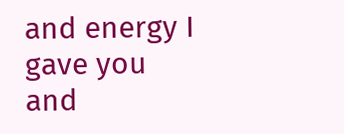and energy I gave you and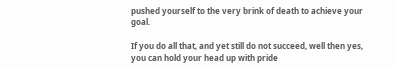pushed yourself to the very brink of death to achieve your goal.

If you do all that, and yet still do not succeed, well then yes, you can hold your head up with pride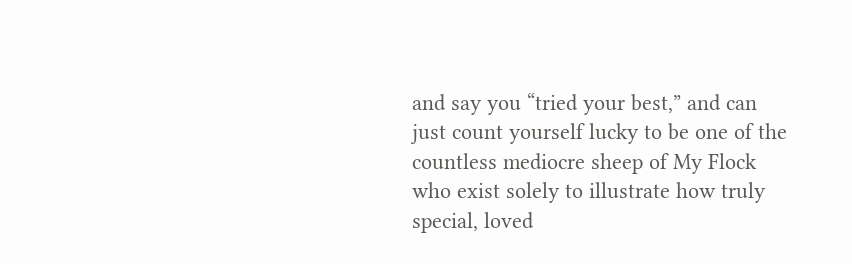and say you “tried your best,” and can just count yourself lucky to be one of the countless mediocre sheep of My Flock who exist solely to illustrate how truly special, loved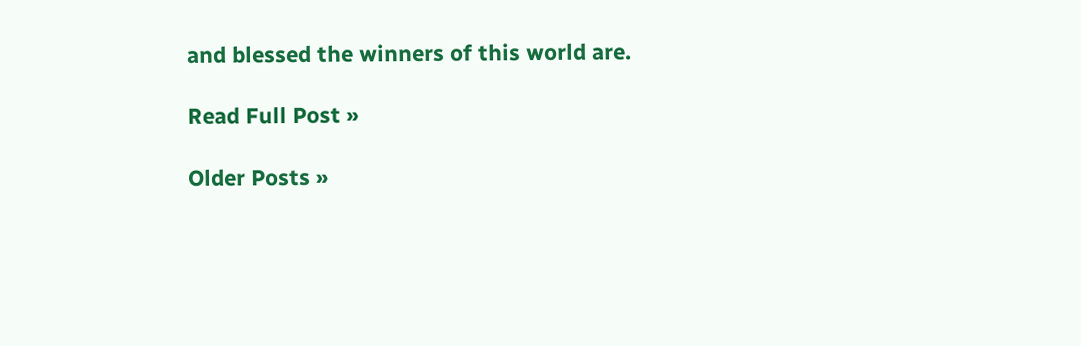and blessed the winners of this world are.

Read Full Post »

Older Posts »